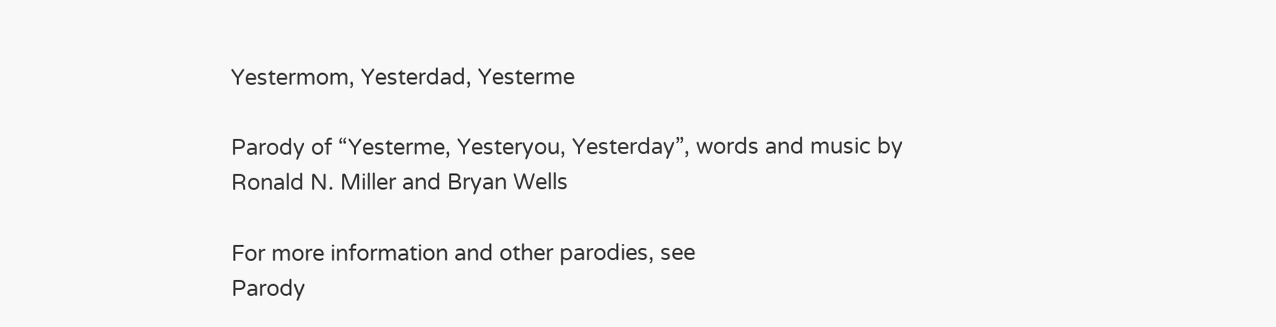Yestermom, Yesterdad, Yesterme

Parody of “Yesterme, Yesteryou, Yesterday”, words and music by Ronald N. Miller and Bryan Wells

For more information and other parodies, see
Parody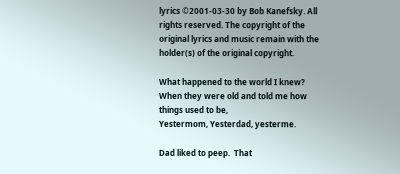lyrics ©2001-03-30 by Bob Kanefsky. All rights reserved. The copyright of the original lyrics and music remain with the holder(s) of the original copyright.

What happened to the world I knew?
When they were old and told me how things used to be,
Yestermom, Yesterdad, yesterme.

Dad liked to peep.  That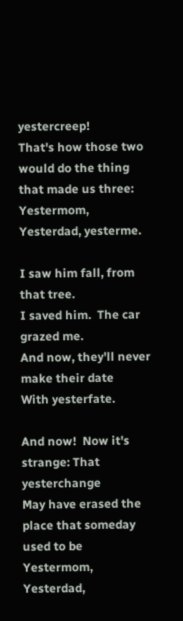yestercreep!
That's how those two would do the thing that made us three:
Yestermom, Yesterdad, yesterme.

I saw him fall, from that tree.
I saved him.  The car grazed me.
And now, they'll never make their date
With yesterfate.

And now!  Now it's strange: That yesterchange
May have erased the place that someday used to be
Yestermom, Yesterdad,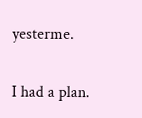yesterme.

I had a plan.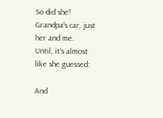So did she!   Grandpa's car, just her and me.
Until, it's almost like she guessed:

And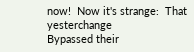now!  Now it's strange:  That yesterchange
Bypassed their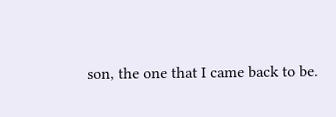son, the one that I came back to be.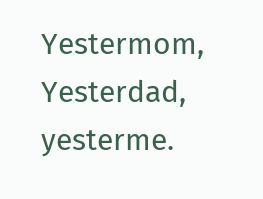Yestermom, Yesterdad, yesterme.